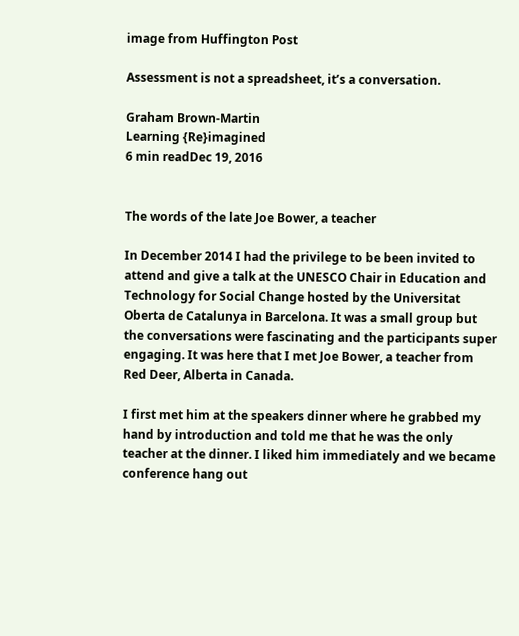image from Huffington Post

Assessment is not a spreadsheet, it’s a conversation.

Graham Brown-Martin
Learning {Re}imagined
6 min readDec 19, 2016


The words of the late Joe Bower, a teacher

In December 2014 I had the privilege to be been invited to attend and give a talk at the UNESCO Chair in Education and Technology for Social Change hosted by the Universitat Oberta de Catalunya in Barcelona. It was a small group but the conversations were fascinating and the participants super engaging. It was here that I met Joe Bower, a teacher from Red Deer, Alberta in Canada.

I first met him at the speakers dinner where he grabbed my hand by introduction and told me that he was the only teacher at the dinner. I liked him immediately and we became conference hang out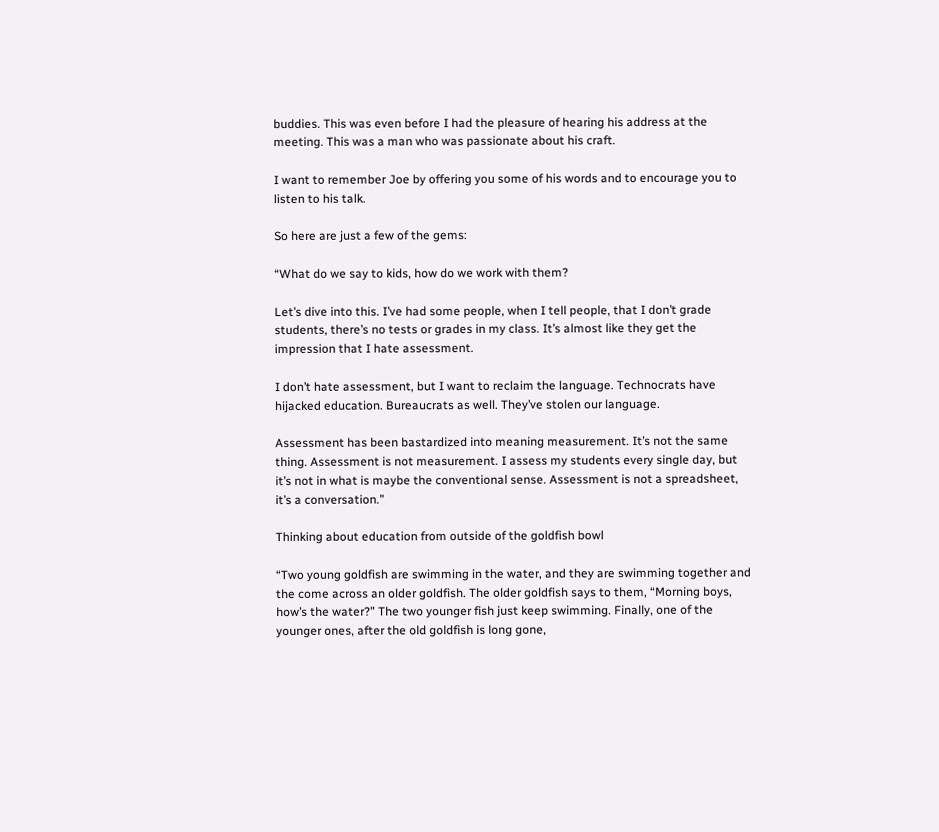buddies. This was even before I had the pleasure of hearing his address at the meeting. This was a man who was passionate about his craft.

I want to remember Joe by offering you some of his words and to encourage you to listen to his talk.

So here are just a few of the gems:

“What do we say to kids, how do we work with them?

Let’s dive into this. I’ve had some people, when I tell people, that I don’t grade students, there’s no tests or grades in my class. It’s almost like they get the impression that I hate assessment.

I don’t hate assessment, but I want to reclaim the language. Technocrats have hijacked education. Bureaucrats as well. They’ve stolen our language.

Assessment has been bastardized into meaning measurement. It’s not the same thing. Assessment is not measurement. I assess my students every single day, but it’s not in what is maybe the conventional sense. Assessment is not a spreadsheet, it’s a conversation.”

Thinking about education from outside of the goldfish bowl

“Two young goldfish are swimming in the water, and they are swimming together and the come across an older goldfish. The older goldfish says to them, “Morning boys, how’s the water?” The two younger fish just keep swimming. Finally, one of the younger ones, after the old goldfish is long gone,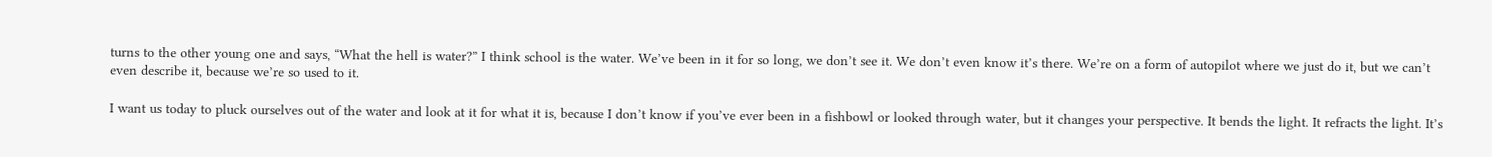turns to the other young one and says, “What the hell is water?” I think school is the water. We’ve been in it for so long, we don’t see it. We don’t even know it’s there. We’re on a form of autopilot where we just do it, but we can’t even describe it, because we’re so used to it.

I want us today to pluck ourselves out of the water and look at it for what it is, because I don’t know if you’ve ever been in a fishbowl or looked through water, but it changes your perspective. It bends the light. It refracts the light. It’s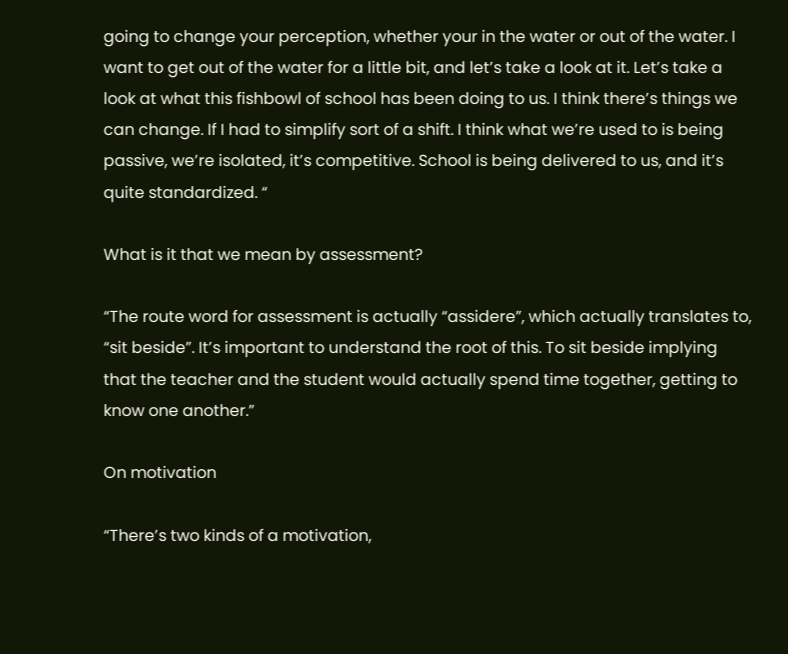going to change your perception, whether your in the water or out of the water. I want to get out of the water for a little bit, and let’s take a look at it. Let’s take a look at what this fishbowl of school has been doing to us. I think there’s things we can change. If I had to simplify sort of a shift. I think what we’re used to is being passive, we’re isolated, it’s competitive. School is being delivered to us, and it’s quite standardized. “

What is it that we mean by assessment?

“The route word for assessment is actually “assidere”, which actually translates to, “sit beside”. It’s important to understand the root of this. To sit beside implying that the teacher and the student would actually spend time together, getting to know one another.”

On motivation

“There’s two kinds of a motivation,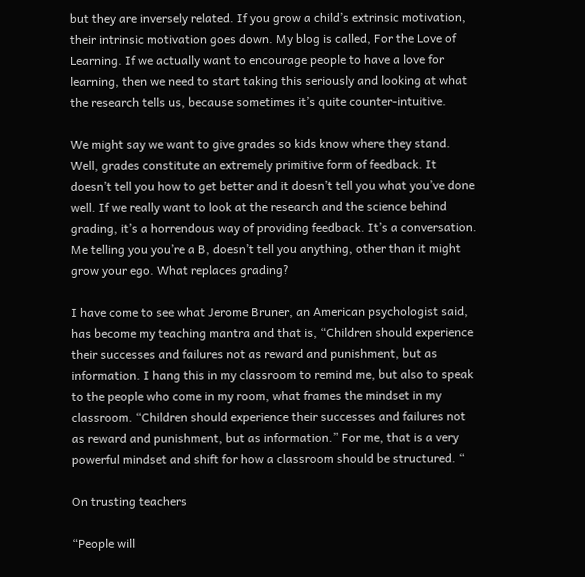but they are inversely related. If you grow a child’s extrinsic motivation, their intrinsic motivation goes down. My blog is called, For the Love of Learning. If we actually want to encourage people to have a love for learning, then we need to start taking this seriously and looking at what the research tells us, because sometimes it’s quite counter-intuitive.

We might say we want to give grades so kids know where they stand. Well, grades constitute an extremely primitive form of feedback. It doesn’t tell you how to get better and it doesn’t tell you what you’ve done well. If we really want to look at the research and the science behind grading, it’s a horrendous way of providing feedback. It’s a conversation. Me telling you you’re a B, doesn’t tell you anything, other than it might grow your ego. What replaces grading?

I have come to see what Jerome Bruner, an American psychologist said, has become my teaching mantra and that is, “Children should experience their successes and failures not as reward and punishment, but as information. I hang this in my classroom to remind me, but also to speak to the people who come in my room, what frames the mindset in my classroom. “Children should experience their successes and failures not as reward and punishment, but as information.” For me, that is a very powerful mindset and shift for how a classroom should be structured. “

On trusting teachers

“People will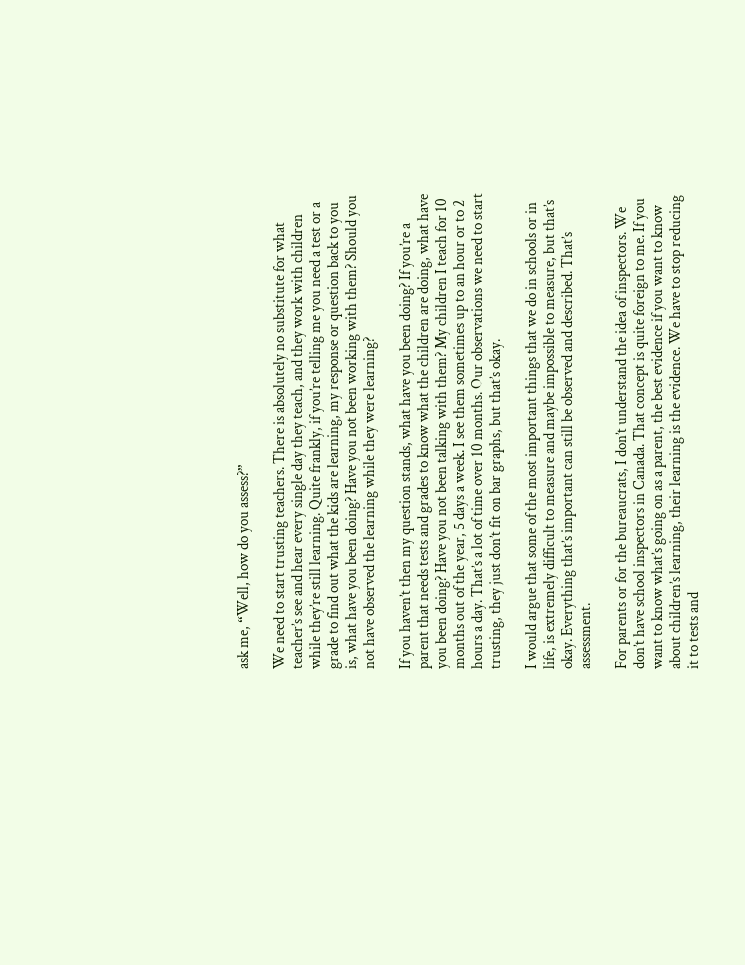ask me, “Well, how do you assess?”

We need to start trusting teachers. There is absolutely no substitute for what teacher’s see and hear every single day they teach, and they work with children while they’re still learning. Quite frankly, if you’re telling me you need a test or a grade to find out what the kids are learning, my response or question back to you is, what have you been doing? Have you not been working with them? Should you not have observed the learning while they were learning?

If you haven’t then my question stands, what have you been doing? If you’re a parent that needs tests and grades to know what the children are doing, what have you been doing? Have you not been talking with them? My children I teach for 10 months out of the year, 5 days a week. I see them sometimes up to an hour or to 2 hours a day. That’s a lot of time over 10 months. Our observations we need to start trusting, they just don’t fit on bar graphs, but that’s okay.

I would argue that some of the most important things that we do in schools or in life, is extremely difficult to measure and maybe impossible to measure, but that’s okay. Everything that’s important can still be observed and described. That’s assessment.

For parents or for the bureaucrats, I don’t understand the idea of inspectors. We don’t have school inspectors in Canada. That concept is quite foreign to me. If you want to know what’s going on as a parent, the best evidence if you want to know about children’s learning, their learning is the evidence. We have to stop reducing it to tests and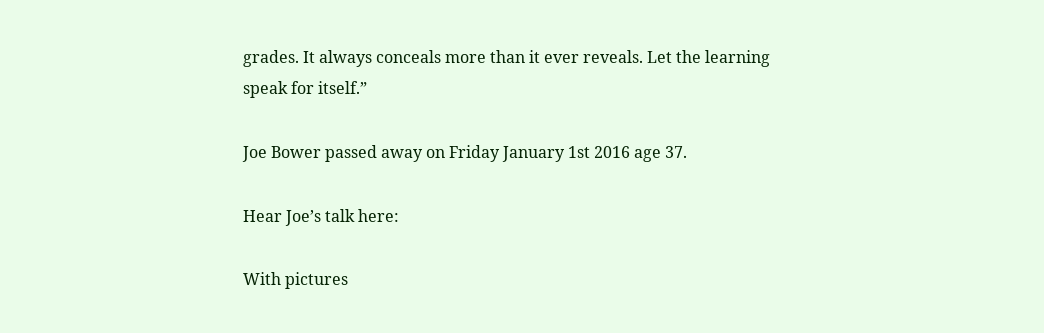grades. It always conceals more than it ever reveals. Let the learning speak for itself.”

Joe Bower passed away on Friday January 1st 2016 age 37.

Hear Joe’s talk here:

With pictures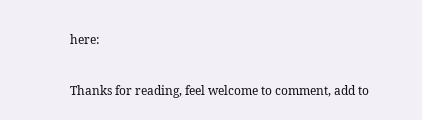here:

Thanks for reading, feel welcome to comment, add to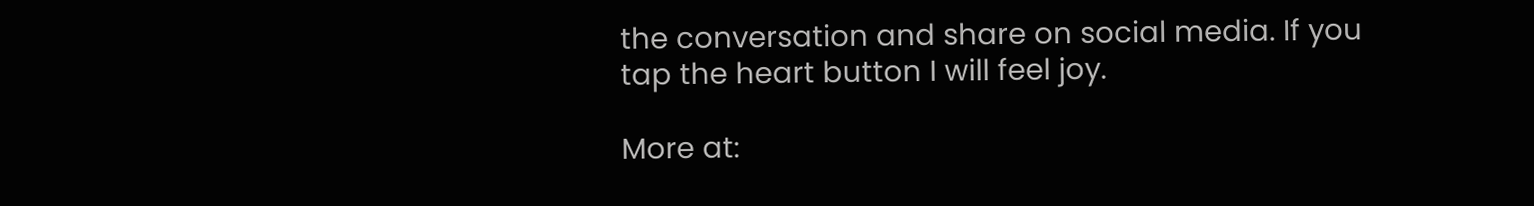the conversation and share on social media. If you tap the heart button I will feel joy.

More at: